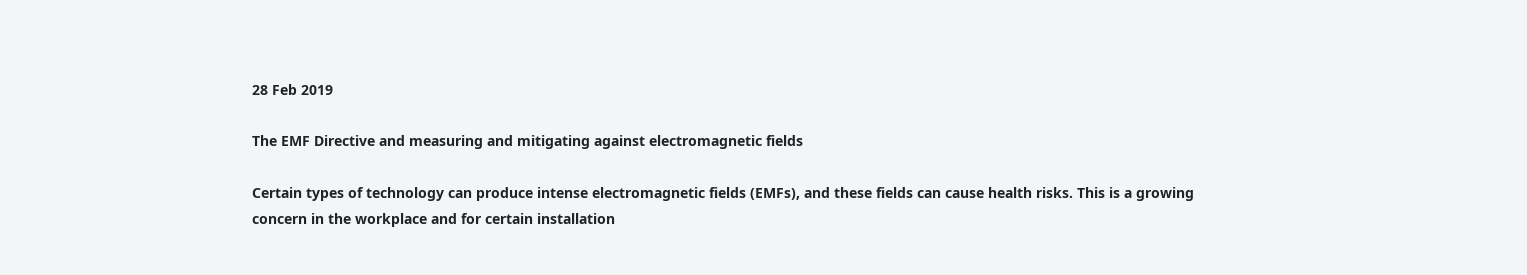28 Feb 2019

The EMF Directive and measuring and mitigating against electromagnetic fields

Certain types of technology can produce intense electromagnetic fields (EMFs), and these fields can cause health risks. This is a growing concern in the workplace and for certain installation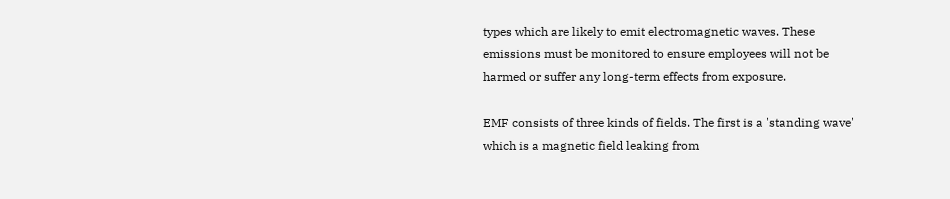types which are likely to emit electromagnetic waves. These emissions must be monitored to ensure employees will not be harmed or suffer any long-term effects from exposure.

EMF consists of three kinds of fields. The first is a 'standing wave' which is a magnetic field leaking from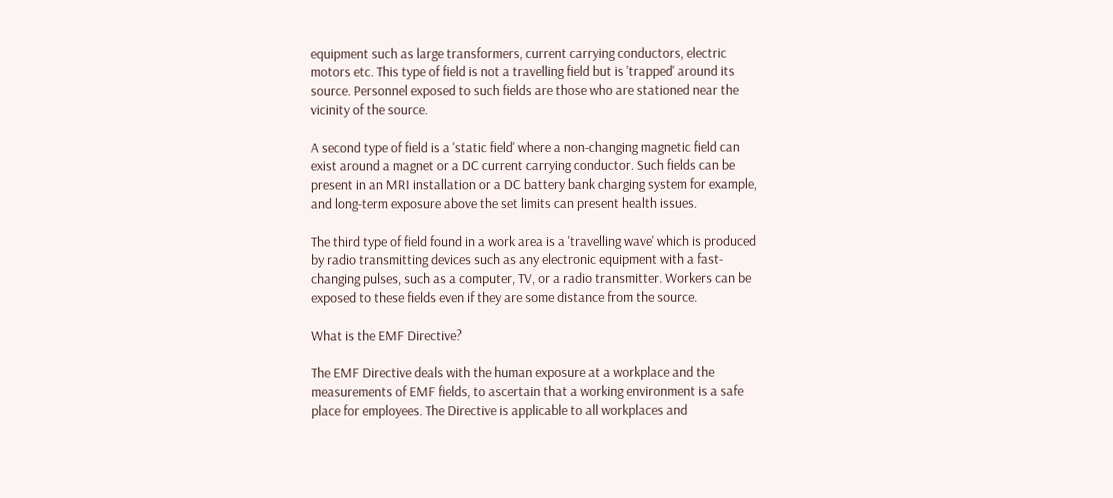equipment such as large transformers, current carrying conductors, electric motors etc. This type of field is not a travelling field but is 'trapped' around its source. Personnel exposed to such fields are those who are stationed near the vicinity of the source.

A second type of field is a 'static field' where a non-changing magnetic field can exist around a magnet or a DC current carrying conductor. Such fields can be present in an MRI installation or a DC battery bank charging system for example, and long-term exposure above the set limits can present health issues.

The third type of field found in a work area is a 'travelling wave' which is produced by radio transmitting devices such as any electronic equipment with a fast-changing pulses, such as a computer, TV, or a radio transmitter. Workers can be exposed to these fields even if they are some distance from the source.

What is the EMF Directive?

The EMF Directive deals with the human exposure at a workplace and the measurements of EMF fields, to ascertain that a working environment is a safe place for employees. The Directive is applicable to all workplaces and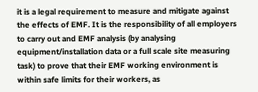it is a legal requirement to measure and mitigate against the effects of EMF. It is the responsibility of all employers to carry out and EMF analysis (by analysing equipment/installation data or a full scale site measuring task) to prove that their EMF working environment is within safe limits for their workers, as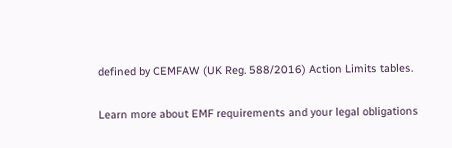defined by CEMFAW (UK Reg. 588/2016) Action Limits tables.

Learn more about EMF requirements and your legal obligations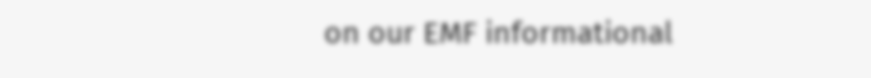on our EMF informational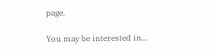page.

You may be interested in...